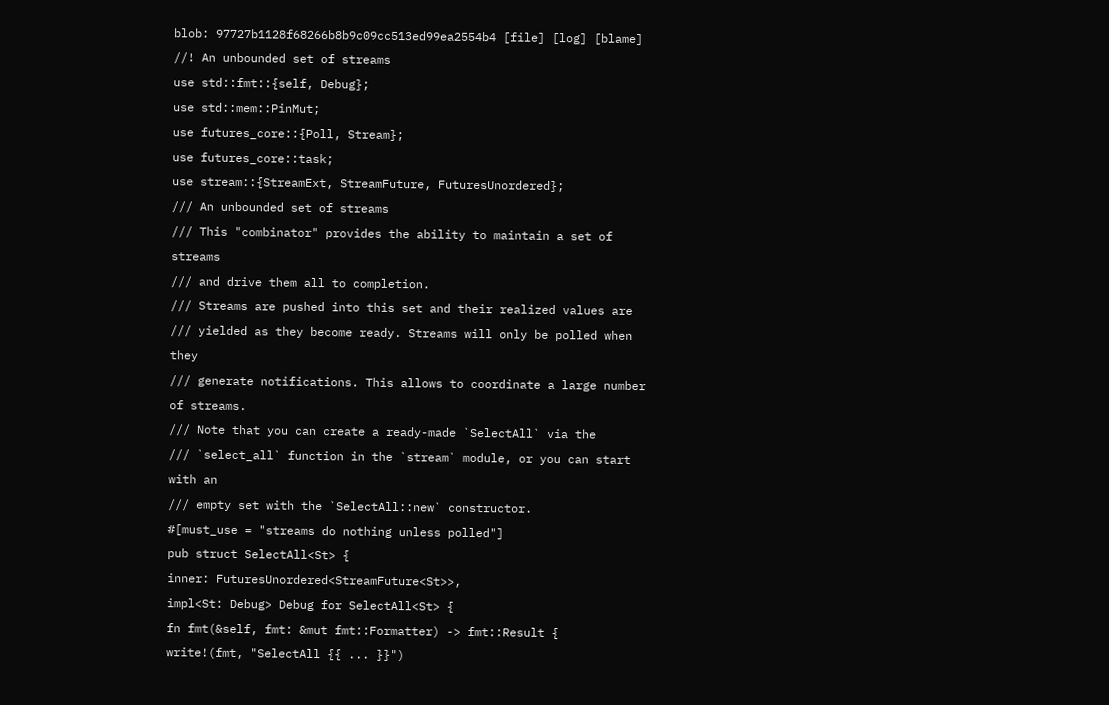blob: 97727b1128f68266b8b9c09cc513ed99ea2554b4 [file] [log] [blame]
//! An unbounded set of streams
use std::fmt::{self, Debug};
use std::mem::PinMut;
use futures_core::{Poll, Stream};
use futures_core::task;
use stream::{StreamExt, StreamFuture, FuturesUnordered};
/// An unbounded set of streams
/// This "combinator" provides the ability to maintain a set of streams
/// and drive them all to completion.
/// Streams are pushed into this set and their realized values are
/// yielded as they become ready. Streams will only be polled when they
/// generate notifications. This allows to coordinate a large number of streams.
/// Note that you can create a ready-made `SelectAll` via the
/// `select_all` function in the `stream` module, or you can start with an
/// empty set with the `SelectAll::new` constructor.
#[must_use = "streams do nothing unless polled"]
pub struct SelectAll<St> {
inner: FuturesUnordered<StreamFuture<St>>,
impl<St: Debug> Debug for SelectAll<St> {
fn fmt(&self, fmt: &mut fmt::Formatter) -> fmt::Result {
write!(fmt, "SelectAll {{ ... }}")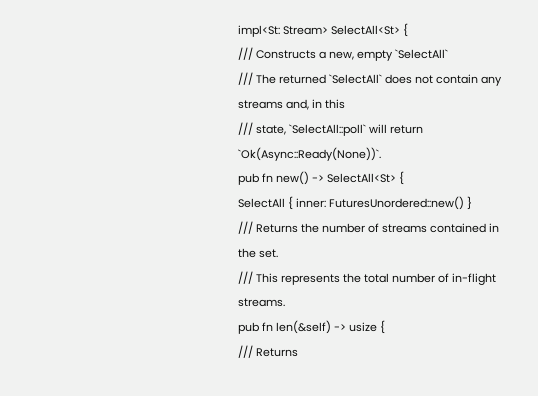impl<St: Stream> SelectAll<St> {
/// Constructs a new, empty `SelectAll`
/// The returned `SelectAll` does not contain any streams and, in this
/// state, `SelectAll::poll` will return `Ok(Async::Ready(None))`.
pub fn new() -> SelectAll<St> {
SelectAll { inner: FuturesUnordered::new() }
/// Returns the number of streams contained in the set.
/// This represents the total number of in-flight streams.
pub fn len(&self) -> usize {
/// Returns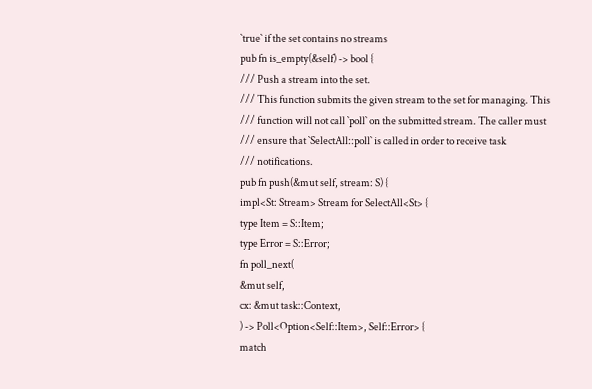`true` if the set contains no streams
pub fn is_empty(&self) -> bool {
/// Push a stream into the set.
/// This function submits the given stream to the set for managing. This
/// function will not call `poll` on the submitted stream. The caller must
/// ensure that `SelectAll::poll` is called in order to receive task
/// notifications.
pub fn push(&mut self, stream: S) {
impl<St: Stream> Stream for SelectAll<St> {
type Item = S::Item;
type Error = S::Error;
fn poll_next(
&mut self,
cx: &mut task::Context,
) -> Poll<Option<Self::Item>, Self::Error> {
match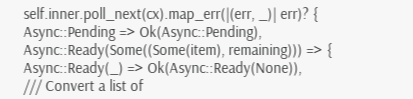self.inner.poll_next(cx).map_err(|(err, _)| err)? {
Async::Pending => Ok(Async::Pending),
Async::Ready(Some((Some(item), remaining))) => {
Async::Ready(_) => Ok(Async::Ready(None)),
/// Convert a list of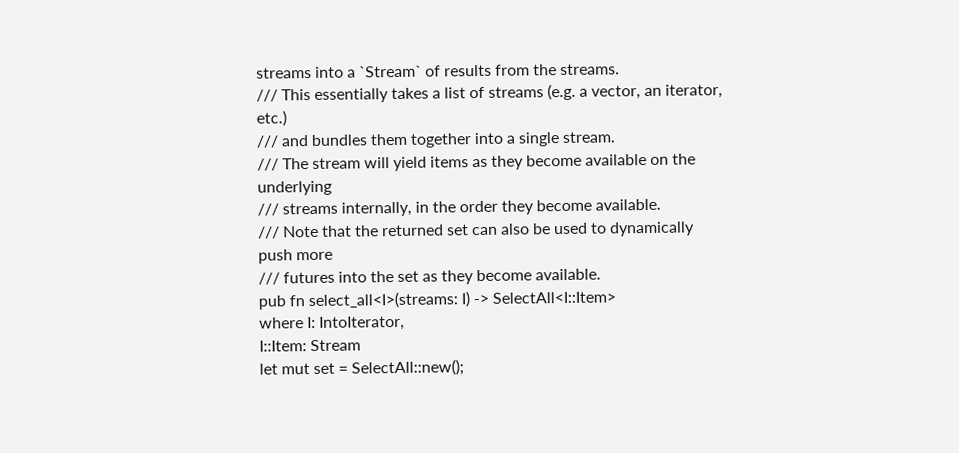streams into a `Stream` of results from the streams.
/// This essentially takes a list of streams (e.g. a vector, an iterator, etc.)
/// and bundles them together into a single stream.
/// The stream will yield items as they become available on the underlying
/// streams internally, in the order they become available.
/// Note that the returned set can also be used to dynamically push more
/// futures into the set as they become available.
pub fn select_all<I>(streams: I) -> SelectAll<I::Item>
where I: IntoIterator,
I::Item: Stream
let mut set = SelectAll::new();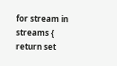for stream in streams {
return set